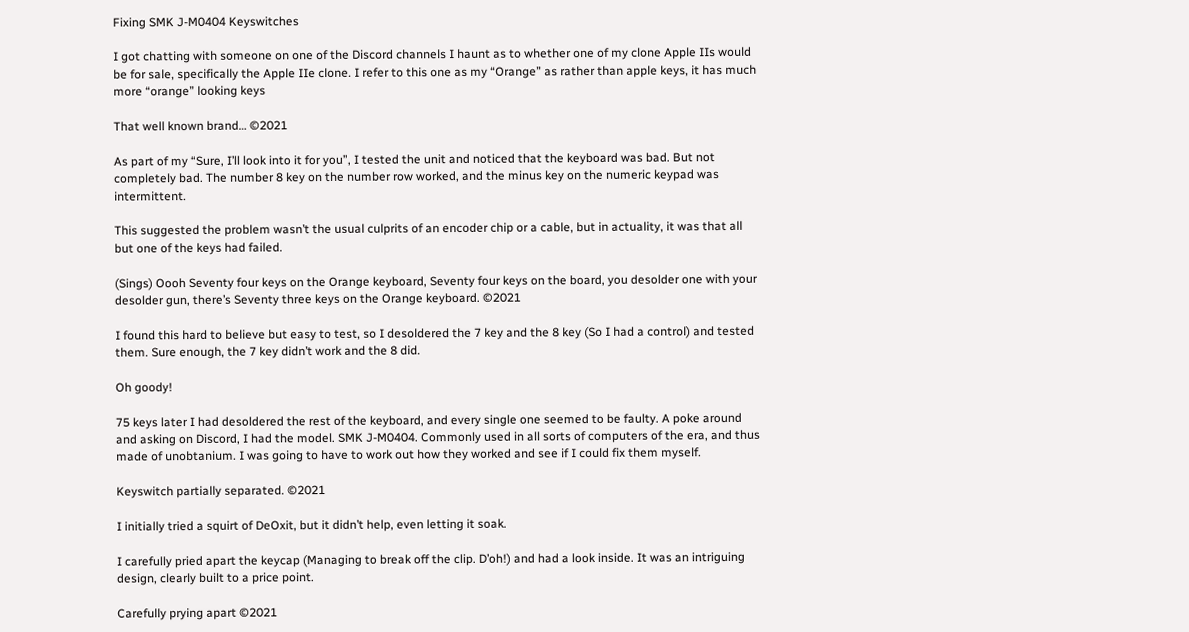Fixing SMK J-M0404 Keyswitches

I got chatting with someone on one of the Discord channels I haunt as to whether one of my clone Apple IIs would be for sale, specifically the Apple IIe clone. I refer to this one as my “Orange” as rather than apple keys, it has much more “orange” looking keys

That well known brand… ©2021

As part of my “Sure, I’ll look into it for you”, I tested the unit and noticed that the keyboard was bad. But not completely bad. The number 8 key on the number row worked, and the minus key on the numeric keypad was intermittent.

This suggested the problem wasn’t the usual culprits of an encoder chip or a cable, but in actuality, it was that all but one of the keys had failed.

(Sings) Oooh Seventy four keys on the Orange keyboard, Seventy four keys on the board, you desolder one with your desolder gun, there’s Seventy three keys on the Orange keyboard. ©2021

I found this hard to believe but easy to test, so I desoldered the 7 key and the 8 key (So I had a control) and tested them. Sure enough, the 7 key didn’t work and the 8 did.

Oh goody!

75 keys later I had desoldered the rest of the keyboard, and every single one seemed to be faulty. A poke around and asking on Discord, I had the model. SMK J-M0404. Commonly used in all sorts of computers of the era, and thus made of unobtanium. I was going to have to work out how they worked and see if I could fix them myself.

Keyswitch partially separated. ©2021

I initially tried a squirt of DeOxit, but it didn’t help, even letting it soak.

I carefully pried apart the keycap (Managing to break off the clip. D’oh!) and had a look inside. It was an intriguing design, clearly built to a price point.

Carefully prying apart ©2021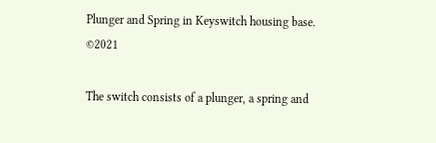Plunger and Spring in Keyswitch housing base. ©2021

The switch consists of a plunger, a spring and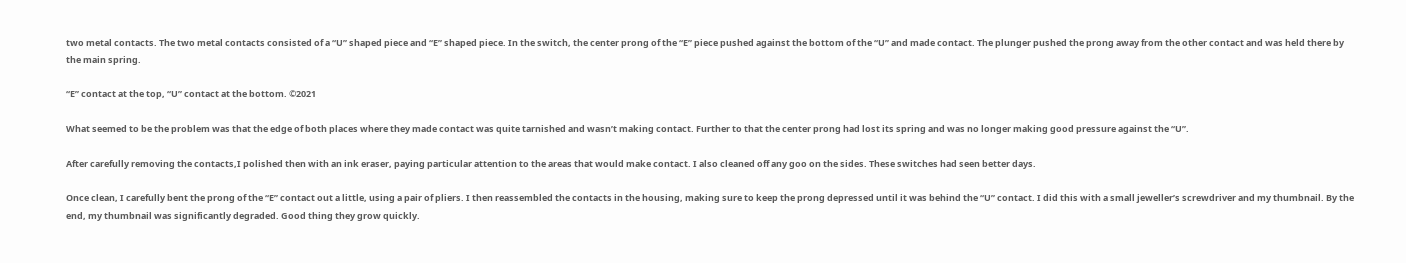two metal contacts. The two metal contacts consisted of a “U” shaped piece and “E” shaped piece. In the switch, the center prong of the “E” piece pushed against the bottom of the “U” and made contact. The plunger pushed the prong away from the other contact and was held there by the main spring.

“E” contact at the top, “U” contact at the bottom. ©2021

What seemed to be the problem was that the edge of both places where they made contact was quite tarnished and wasn’t making contact. Further to that the center prong had lost its spring and was no longer making good pressure against the “U”.

After carefully removing the contacts,I polished then with an ink eraser, paying particular attention to the areas that would make contact. I also cleaned off any goo on the sides. These switches had seen better days.

Once clean, I carefully bent the prong of the “E” contact out a little, using a pair of pliers. I then reassembled the contacts in the housing, making sure to keep the prong depressed until it was behind the “U” contact. I did this with a small jeweller’s screwdriver and my thumbnail. By the end, my thumbnail was significantly degraded. Good thing they grow quickly.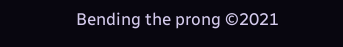Bending the prong ©2021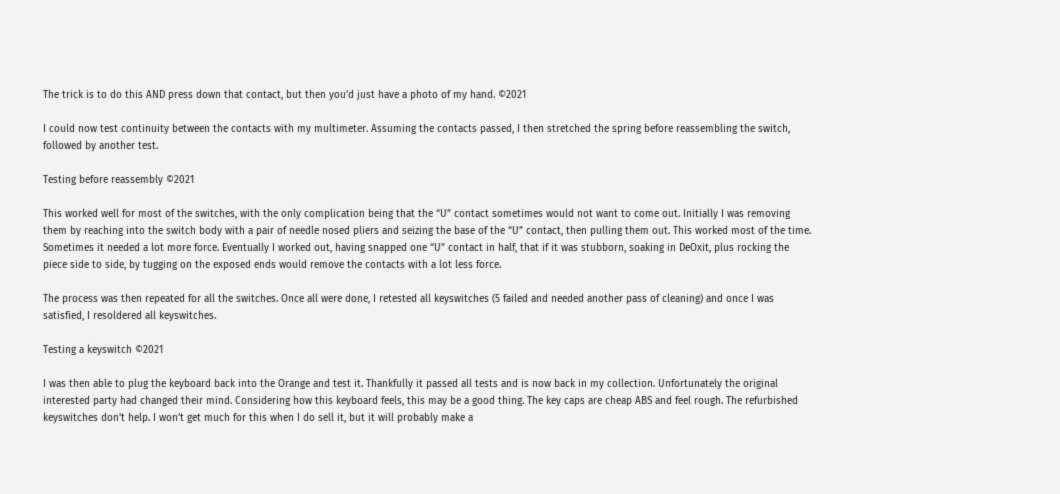The trick is to do this AND press down that contact, but then you’d just have a photo of my hand. ©2021

I could now test continuity between the contacts with my multimeter. Assuming the contacts passed, I then stretched the spring before reassembling the switch, followed by another test.

Testing before reassembly ©2021

This worked well for most of the switches, with the only complication being that the “U” contact sometimes would not want to come out. Initially I was removing them by reaching into the switch body with a pair of needle nosed pliers and seizing the base of the “U” contact, then pulling them out. This worked most of the time. Sometimes it needed a lot more force. Eventually I worked out, having snapped one “U” contact in half, that if it was stubborn, soaking in DeOxit, plus rocking the piece side to side, by tugging on the exposed ends would remove the contacts with a lot less force.

The process was then repeated for all the switches. Once all were done, I retested all keyswitches (5 failed and needed another pass of cleaning) and once I was satisfied, I resoldered all keyswitches.

Testing a keyswitch ©2021

I was then able to plug the keyboard back into the Orange and test it. Thankfully it passed all tests and is now back in my collection. Unfortunately the original interested party had changed their mind. Considering how this keyboard feels, this may be a good thing. The key caps are cheap ABS and feel rough. The refurbished keyswitches don’t help. I won’t get much for this when I do sell it, but it will probably make a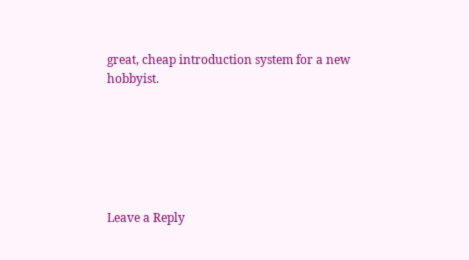great, cheap introduction system for a new hobbyist.






Leave a Reply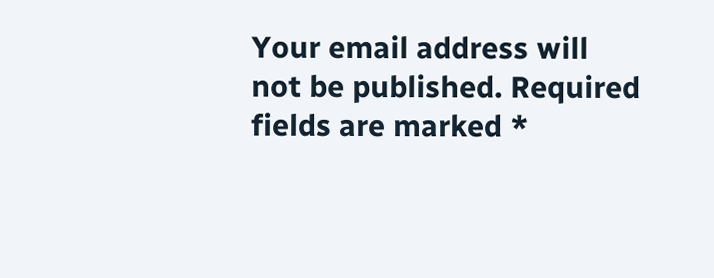Your email address will not be published. Required fields are marked *